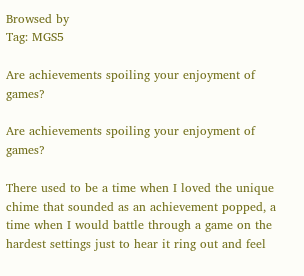Browsed by
Tag: MGS5

Are achievements spoiling your enjoyment of games?

Are achievements spoiling your enjoyment of games?

There used to be a time when I loved the unique chime that sounded as an achievement popped, a time when I would battle through a game on the hardest settings just to hear it ring out and feel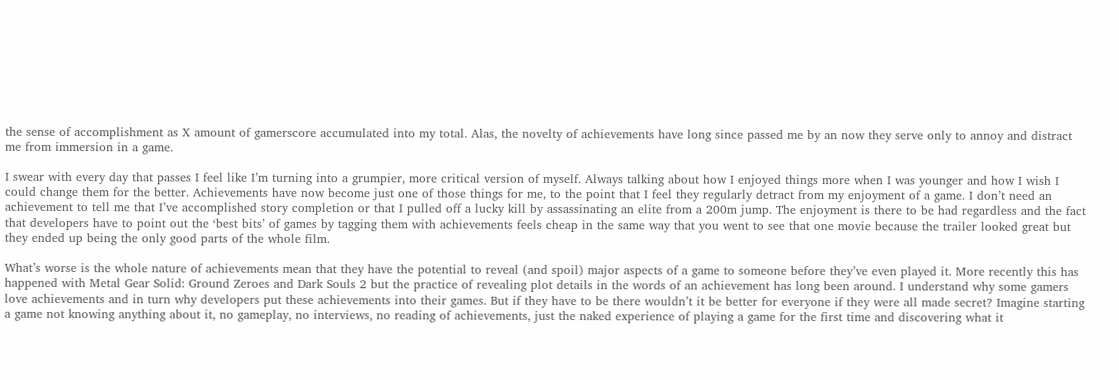the sense of accomplishment as X amount of gamerscore accumulated into my total. Alas, the novelty of achievements have long since passed me by an now they serve only to annoy and distract me from immersion in a game.

I swear with every day that passes I feel like I’m turning into a grumpier, more critical version of myself. Always talking about how I enjoyed things more when I was younger and how I wish I could change them for the better. Achievements have now become just one of those things for me, to the point that I feel they regularly detract from my enjoyment of a game. I don’t need an achievement to tell me that I’ve accomplished story completion or that I pulled off a lucky kill by assassinating an elite from a 200m jump. The enjoyment is there to be had regardless and the fact that developers have to point out the ‘best bits’ of games by tagging them with achievements feels cheap in the same way that you went to see that one movie because the trailer looked great but they ended up being the only good parts of the whole film.

What’s worse is the whole nature of achievements mean that they have the potential to reveal (and spoil) major aspects of a game to someone before they’ve even played it. More recently this has happened with Metal Gear Solid: Ground Zeroes and Dark Souls 2 but the practice of revealing plot details in the words of an achievement has long been around. I understand why some gamers love achievements and in turn why developers put these achievements into their games. But if they have to be there wouldn’t it be better for everyone if they were all made secret? Imagine starting a game not knowing anything about it, no gameplay, no interviews, no reading of achievements, just the naked experience of playing a game for the first time and discovering what it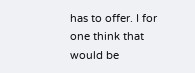has to offer. I for one think that would be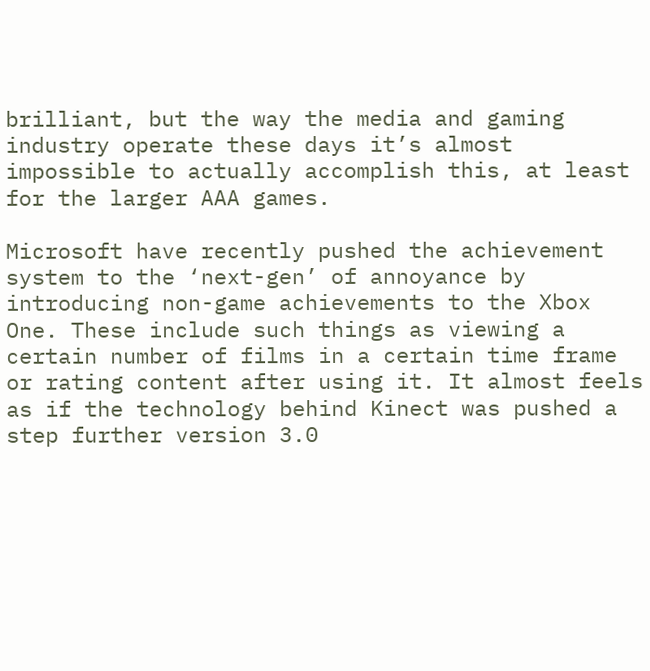brilliant, but the way the media and gaming industry operate these days it’s almost impossible to actually accomplish this, at least for the larger AAA games.

Microsoft have recently pushed the achievement system to the ‘next-gen’ of annoyance by introducing non-game achievements to the Xbox One. These include such things as viewing a certain number of films in a certain time frame or rating content after using it. It almost feels as if the technology behind Kinect was pushed a step further version 3.0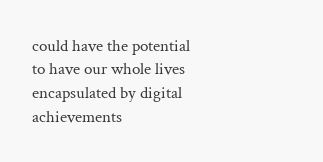could have the potential to have our whole lives encapsulated by digital achievements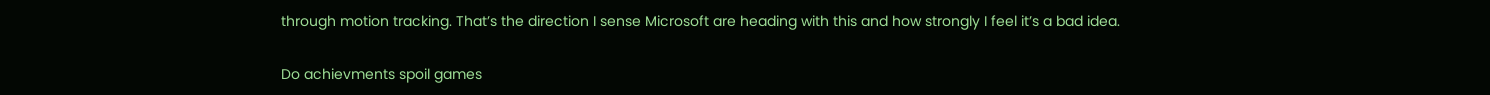through motion tracking. That’s the direction I sense Microsoft are heading with this and how strongly I feel it’s a bad idea.

Do achievments spoil games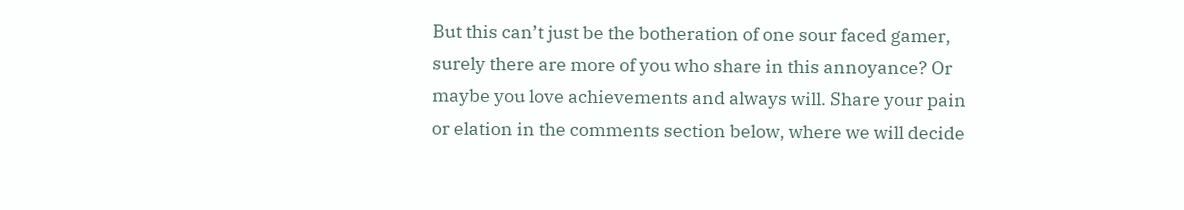But this can’t just be the botheration of one sour faced gamer, surely there are more of you who share in this annoyance? Or maybe you love achievements and always will. Share your pain or elation in the comments section below, where we will decide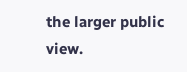the larger public view.